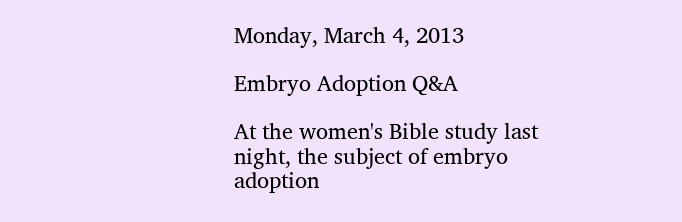Monday, March 4, 2013

Embryo Adoption Q&A

At the women's Bible study last night, the subject of embryo adoption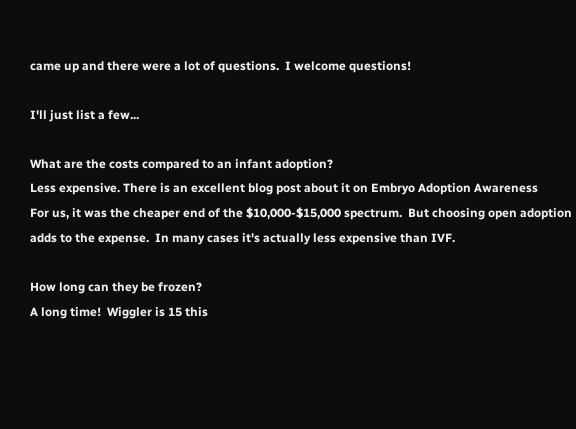came up and there were a lot of questions.  I welcome questions!

I'll just list a few...

What are the costs compared to an infant adoption?
Less expensive. There is an excellent blog post about it on Embryo Adoption Awareness
For us, it was the cheaper end of the $10,000-$15,000 spectrum.  But choosing open adoption adds to the expense.  In many cases it's actually less expensive than IVF.

How long can they be frozen?
A long time!  Wiggler is 15 this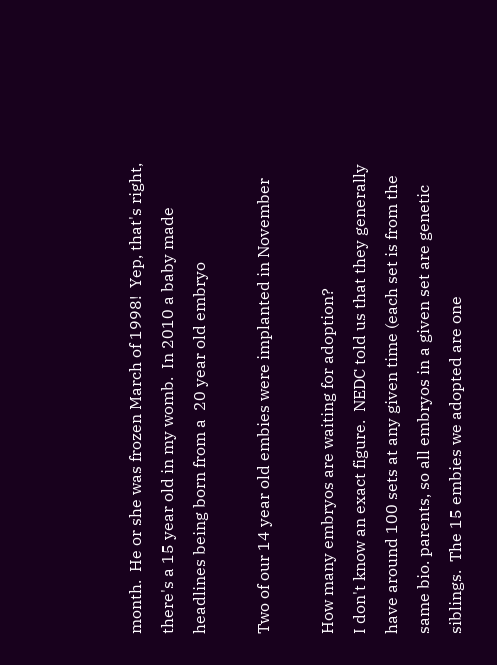month.  He or she was frozen March of 1998!  Yep, that's right, there's a 15 year old in my womb.  In 2010 a baby made headlines being born from a  20 year old embryo

Two of our 14 year old embies were implanted in November

How many embryos are waiting for adoption?
I don't know an exact figure.  NEDC told us that they generally have around 100 sets at any given time (each set is from the same bio. parents, so all embryos in a given set are genetic siblings.  The 15 embies we adopted are one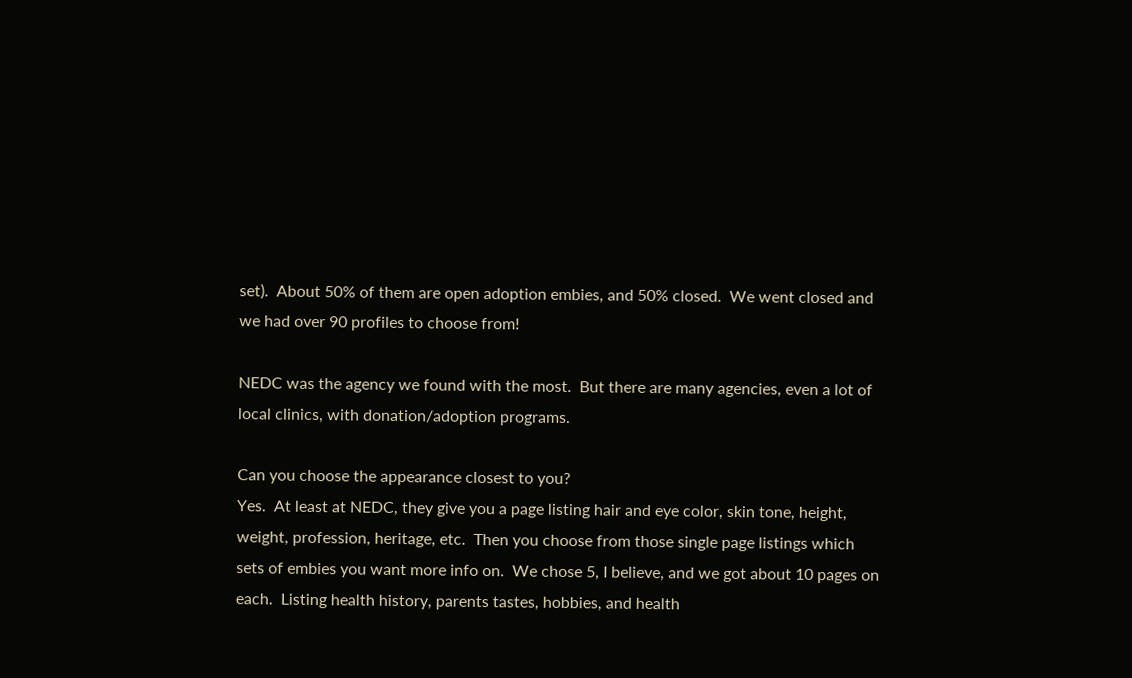set).  About 50% of them are open adoption embies, and 50% closed.  We went closed and we had over 90 profiles to choose from!

NEDC was the agency we found with the most.  But there are many agencies, even a lot of local clinics, with donation/adoption programs.

Can you choose the appearance closest to you?
Yes.  At least at NEDC, they give you a page listing hair and eye color, skin tone, height, weight, profession, heritage, etc.  Then you choose from those single page listings which sets of embies you want more info on.  We chose 5, I believe, and we got about 10 pages on each.  Listing health history, parents tastes, hobbies, and health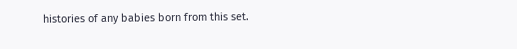histories of any babies born from this set.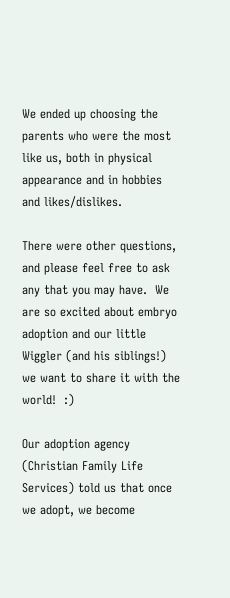We ended up choosing the parents who were the most like us, both in physical appearance and in hobbies and likes/dislikes.

There were other questions, and please feel free to ask any that you may have.  We are so excited about embryo adoption and our little Wiggler (and his siblings!) we want to share it with the world!  :)

Our adoption agency (Christian Family Life Services) told us that once we adopt, we become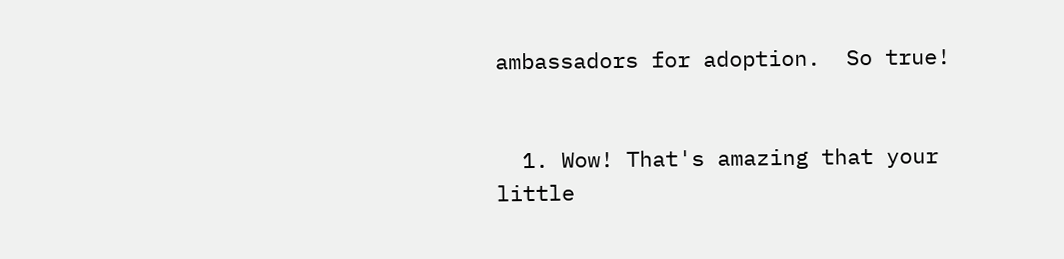ambassadors for adoption.  So true!


  1. Wow! That's amazing that your little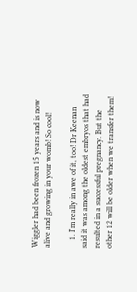Wiggler had been frozen 15 years and is now alive and growing in your womb! So cool!

    1. I'm really in awe of it, too! Dr Keenan said it was among the oldest embryos that had resulted in a successful pregnancy. But the other 12 will be older when we transfer them!